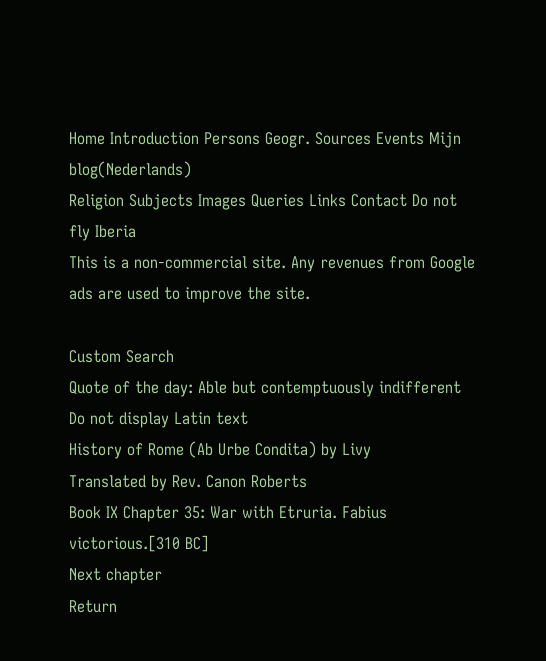Home Introduction Persons Geogr. Sources Events Mijn blog(Nederlands)
Religion Subjects Images Queries Links Contact Do not fly Iberia
This is a non-commercial site. Any revenues from Google ads are used to improve the site.

Custom Search
Quote of the day: Able but contemptuously indifferent
Do not display Latin text
History of Rome (Ab Urbe Condita) by Livy
Translated by Rev. Canon Roberts
Book IX Chapter 35: War with Etruria. Fabius victorious.[310 BC]
Next chapter
Return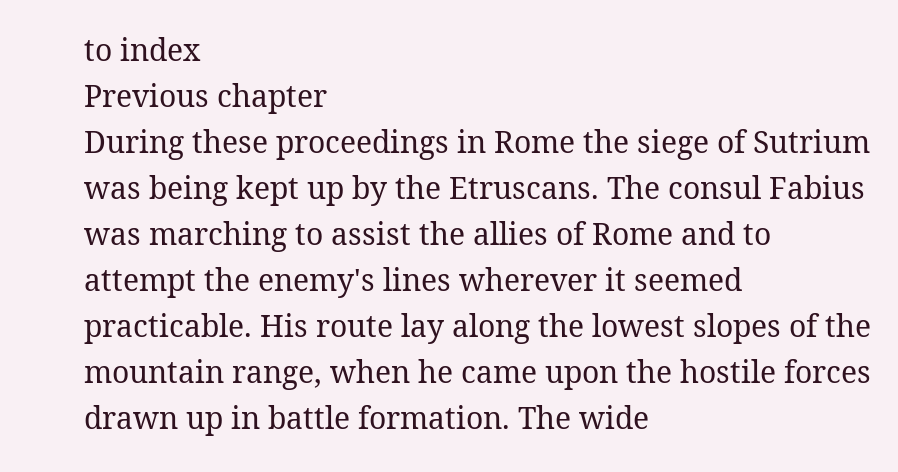to index
Previous chapter
During these proceedings in Rome the siege of Sutrium was being kept up by the Etruscans. The consul Fabius was marching to assist the allies of Rome and to attempt the enemy's lines wherever it seemed practicable. His route lay along the lowest slopes of the mountain range, when he came upon the hostile forces drawn up in battle formation. The wide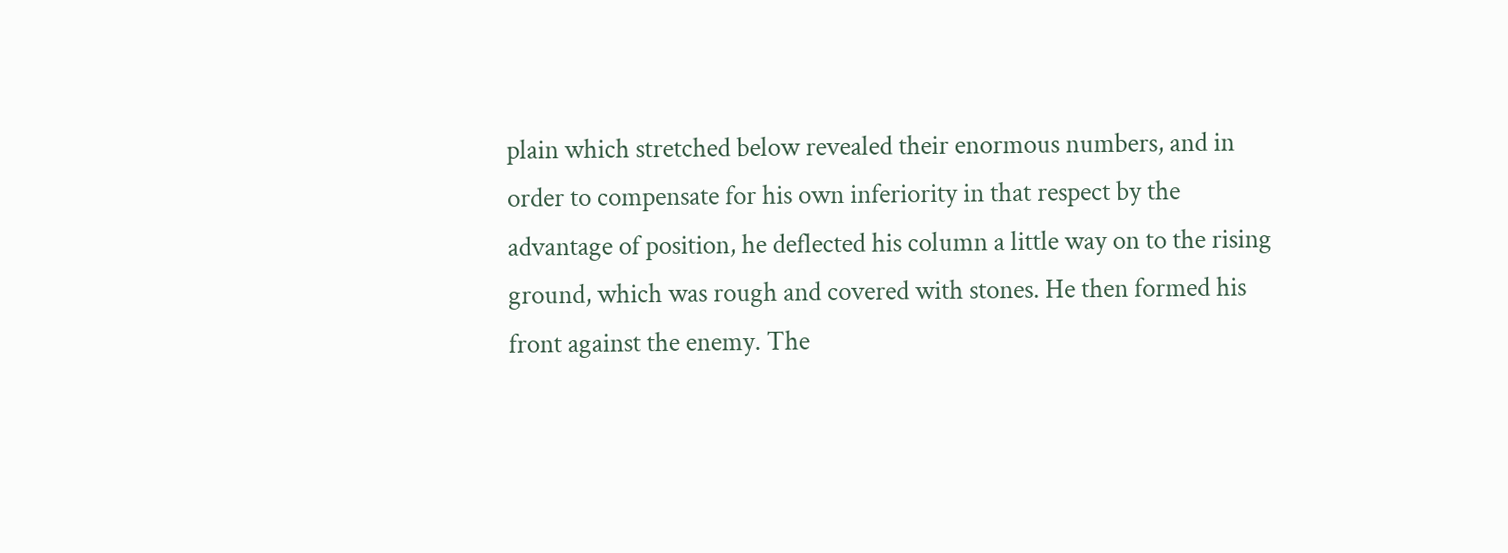plain which stretched below revealed their enormous numbers, and in order to compensate for his own inferiority in that respect by the advantage of position, he deflected his column a little way on to the rising ground, which was rough and covered with stones. He then formed his front against the enemy. The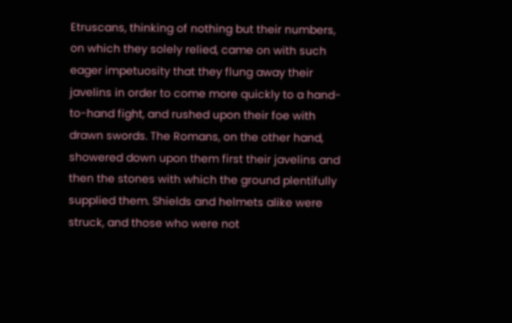Etruscans, thinking of nothing but their numbers, on which they solely relied, came on with such eager impetuosity that they flung away their javelins in order to come more quickly to a hand-to-hand fight, and rushed upon their foe with drawn swords. The Romans, on the other hand, showered down upon them first their javelins and then the stones with which the ground plentifully supplied them. Shields and helmets alike were struck, and those who were not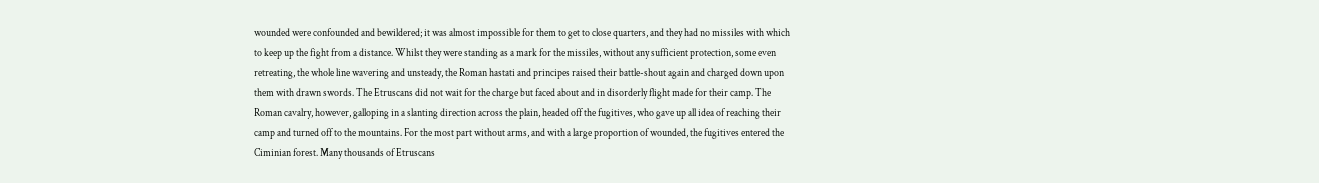wounded were confounded and bewildered; it was almost impossible for them to get to close quarters, and they had no missiles with which to keep up the fight from a distance. Whilst they were standing as a mark for the missiles, without any sufficient protection, some even retreating, the whole line wavering and unsteady, the Roman hastati and principes raised their battle-shout again and charged down upon them with drawn swords. The Etruscans did not wait for the charge but faced about and in disorderly flight made for their camp. The Roman cavalry, however, galloping in a slanting direction across the plain, headed off the fugitives, who gave up all idea of reaching their camp and turned off to the mountains. For the most part without arms, and with a large proportion of wounded, the fugitives entered the Ciminian forest. Many thousands of Etruscans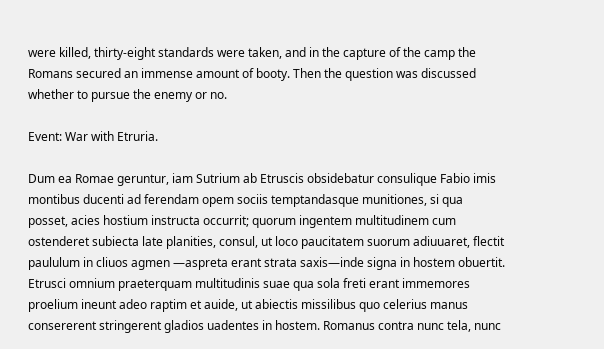were killed, thirty-eight standards were taken, and in the capture of the camp the Romans secured an immense amount of booty. Then the question was discussed whether to pursue the enemy or no.

Event: War with Etruria.

Dum ea Romae geruntur, iam Sutrium ab Etruscis obsidebatur consulique Fabio imis montibus ducenti ad ferendam opem sociis temptandasque munitiones, si qua posset, acies hostium instructa occurrit; quorum ingentem multitudinem cum ostenderet subiecta late planities, consul, ut loco paucitatem suorum adiuuaret, flectit paululum in cliuos agmen —aspreta erant strata saxis—inde signa in hostem obuertit. Etrusci omnium praeterquam multitudinis suae qua sola freti erant immemores proelium ineunt adeo raptim et auide, ut abiectis missilibus quo celerius manus consererent stringerent gladios uadentes in hostem. Romanus contra nunc tela, nunc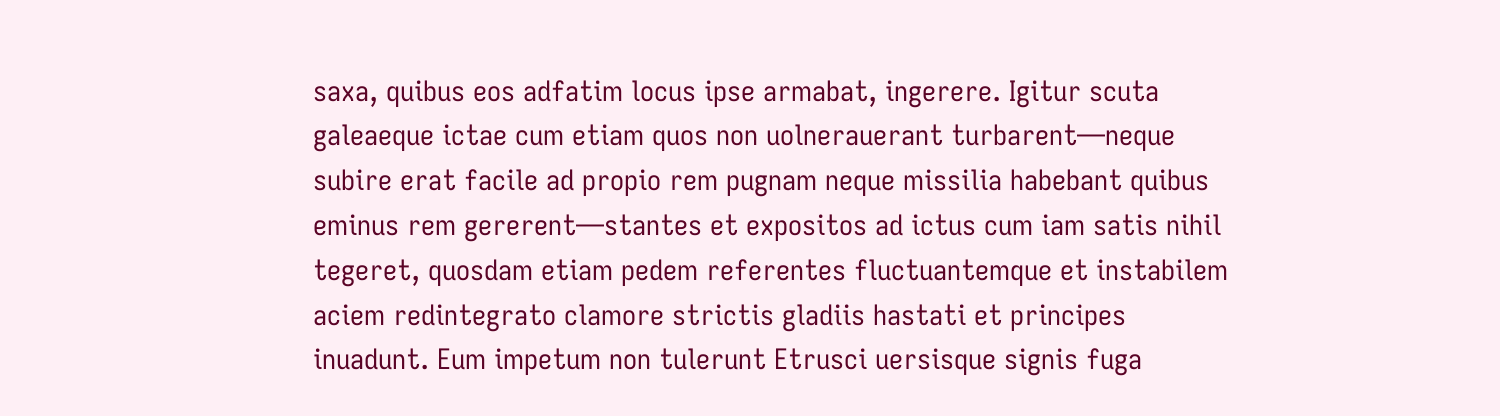saxa, quibus eos adfatim locus ipse armabat, ingerere. Igitur scuta galeaeque ictae cum etiam quos non uolnerauerant turbarent—neque subire erat facile ad propio rem pugnam neque missilia habebant quibus eminus rem gererent—stantes et expositos ad ictus cum iam satis nihil tegeret, quosdam etiam pedem referentes fluctuantemque et instabilem aciem redintegrato clamore strictis gladiis hastati et principes inuadunt. Eum impetum non tulerunt Etrusci uersisque signis fuga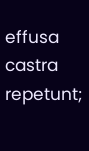effusa castra repetunt;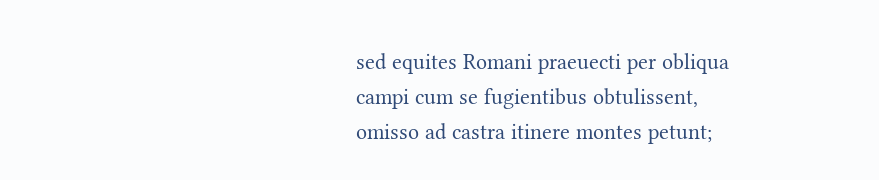sed equites Romani praeuecti per obliqua campi cum se fugientibus obtulissent, omisso ad castra itinere montes petunt;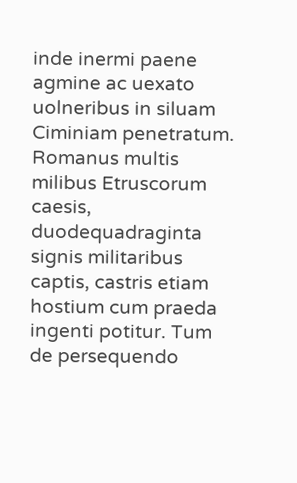inde inermi paene agmine ac uexato uolneribus in siluam Ciminiam penetratum. Romanus multis milibus Etruscorum caesis, duodequadraginta signis militaribus captis, castris etiam hostium cum praeda ingenti potitur. Tum de persequendo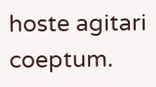hoste agitari coeptum.